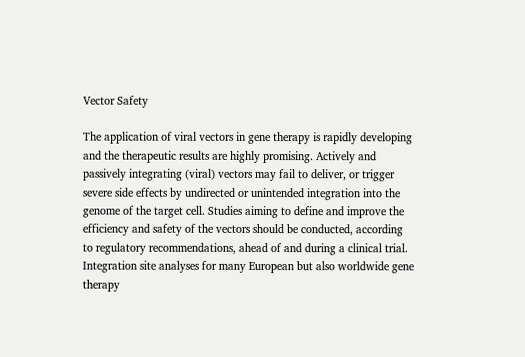Vector Safety

The application of viral vectors in gene therapy is rapidly developing and the therapeutic results are highly promising. Actively and passively integrating (viral) vectors may fail to deliver, or trigger severe side effects by undirected or unintended integration into the genome of the target cell. Studies aiming to define and improve the efficiency and safety of the vectors should be conducted, according to regulatory recommendations, ahead of and during a clinical trial. Integration site analyses for many European but also worldwide gene therapy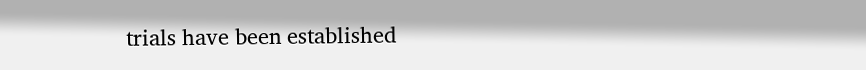trials have been established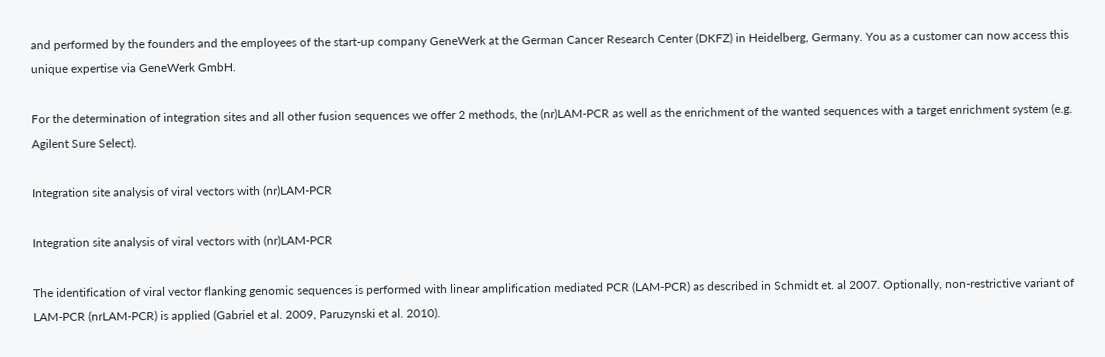and performed by the founders and the employees of the start-up company GeneWerk at the German Cancer Research Center (DKFZ) in Heidelberg, Germany. You as a customer can now access this unique expertise via GeneWerk GmbH.

For the determination of integration sites and all other fusion sequences we offer 2 methods, the (nr)LAM-PCR as well as the enrichment of the wanted sequences with a target enrichment system (e.g. Agilent Sure Select).

Integration site analysis of viral vectors with (nr)LAM-PCR

Integration site analysis of viral vectors with (nr)LAM-PCR

The identification of viral vector flanking genomic sequences is performed with linear amplification mediated PCR (LAM-PCR) as described in Schmidt et. al 2007. Optionally, non-restrictive variant of LAM-PCR (nrLAM-PCR) is applied (Gabriel et al. 2009, Paruzynski et al. 2010).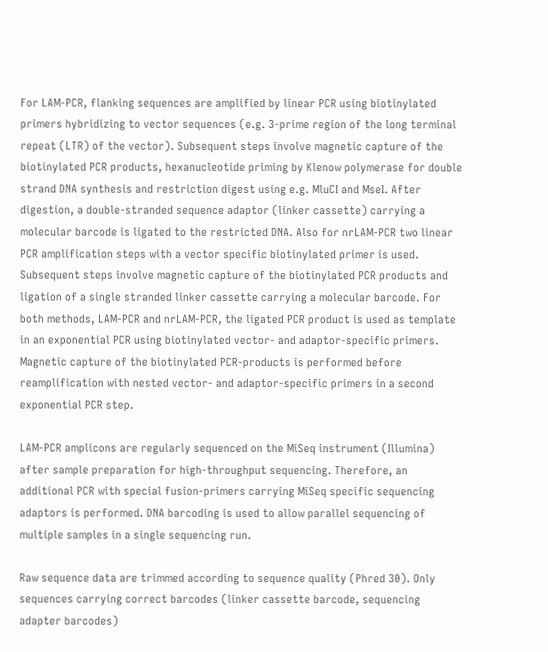For LAM-PCR, flanking sequences are amplified by linear PCR using biotinylated primers hybridizing to vector sequences (e.g. 3-prime region of the long terminal repeat (LTR) of the vector). Subsequent steps involve magnetic capture of the biotinylated PCR products, hexanucleotide priming by Klenow polymerase for double strand DNA synthesis and restriction digest using e.g. MluCI and MseI. After digestion, a double-stranded sequence adaptor (linker cassette) carrying a molecular barcode is ligated to the restricted DNA. Also for nrLAM-PCR two linear PCR amplification steps with a vector specific biotinylated primer is used. Subsequent steps involve magnetic capture of the biotinylated PCR products and ligation of a single stranded linker cassette carrying a molecular barcode. For both methods, LAM-PCR and nrLAM-PCR, the ligated PCR product is used as template in an exponential PCR using biotinylated vector- and adaptor-specific primers. Magnetic capture of the biotinylated PCR-products is performed before reamplification with nested vector- and adaptor-specific primers in a second exponential PCR step.

LAM-PCR amplicons are regularly sequenced on the MiSeq instrument (Illumina) after sample preparation for high-throughput sequencing. Therefore, an additional PCR with special fusion-primers carrying MiSeq specific sequencing adaptors is performed. DNA barcoding is used to allow parallel sequencing of multiple samples in a single sequencing run.

Raw sequence data are trimmed according to sequence quality (Phred 30). Only sequences carrying correct barcodes (linker cassette barcode, sequencing adapter barcodes)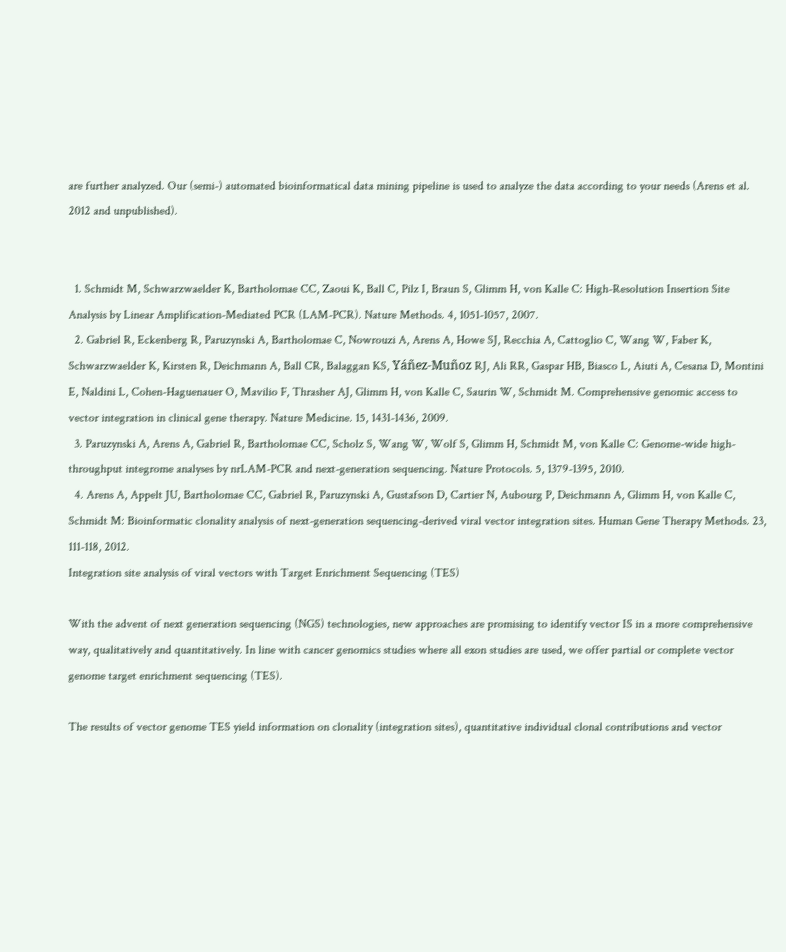are further analyzed. Our (semi-) automated bioinformatical data mining pipeline is used to analyze the data according to your needs (Arens et al. 2012 and unpublished).


  1. Schmidt M, Schwarzwaelder K, Bartholomae CC, Zaoui K, Ball C, Pilz I, Braun S, Glimm H, von Kalle C: High-Resolution Insertion Site Analysis by Linear Amplification-Mediated PCR (LAM-PCR). Nature Methods. 4, 1051-1057, 2007.
  2. Gabriel R, Eckenberg R, Paruzynski A, Bartholomae C, Nowrouzi A, Arens A, Howe SJ, Recchia A, Cattoglio C, Wang W, Faber K, Schwarzwaelder K, Kirsten R, Deichmann A, Ball CR, Balaggan KS, Yáñez-Muñoz RJ, Ali RR, Gaspar HB, Biasco L, Aiuti A, Cesana D, Montini E, Naldini L, Cohen-Haguenauer O, Mavilio F, Thrasher AJ, Glimm H, von Kalle C, Saurin W, Schmidt M. Comprehensive genomic access to vector integration in clinical gene therapy. Nature Medicine. 15, 1431-1436, 2009.
  3. Paruzynski A, Arens A, Gabriel R, Bartholomae CC, Scholz S, Wang W, Wolf S, Glimm H, Schmidt M, von Kalle C: Genome-wide high-throughput integrome analyses by nrLAM-PCR and next-generation sequencing. Nature Protocols. 5, 1379-1395, 2010.
  4. Arens A, Appelt JU, Bartholomae CC, Gabriel R, Paruzynski A, Gustafson D, Cartier N, Aubourg P, Deichmann A, Glimm H, von Kalle C, Schmidt M: Bioinformatic clonality analysis of next-generation sequencing-derived viral vector integration sites. Human Gene Therapy Methods. 23, 111-118, 2012.
Integration site analysis of viral vectors with Target Enrichment Sequencing (TES)

With the advent of next generation sequencing (NGS) technologies, new approaches are promising to identify vector IS in a more comprehensive way, qualitatively and quantitatively. In line with cancer genomics studies where all exon studies are used, we offer partial or complete vector genome target enrichment sequencing (TES).

The results of vector genome TES yield information on clonality (integration sites), quantitative individual clonal contributions and vector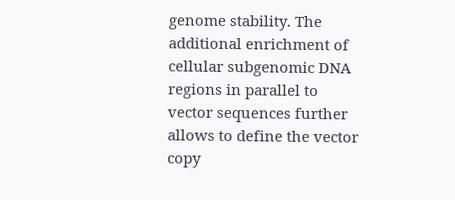genome stability. The additional enrichment of cellular subgenomic DNA regions in parallel to vector sequences further allows to define the vector copy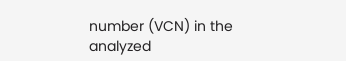number (VCN) in the analyzed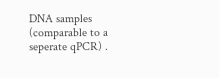DNA samples (comparable to a seperate qPCR) .